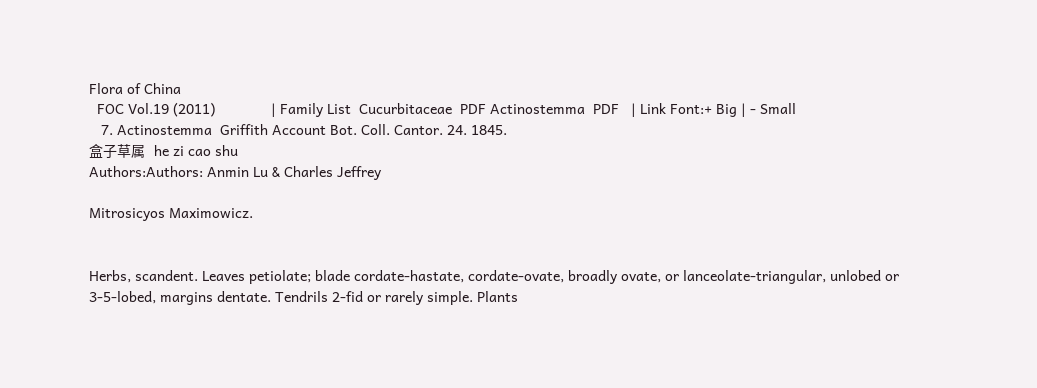Flora of China
  FOC Vol.19 (2011)              | Family List  Cucurbitaceae  PDF Actinostemma  PDF   | Link Font:+ Big | - Small
   7. Actinostemma  Griffith Account Bot. Coll. Cantor. 24. 1845.
盒子草属   he zi cao shu
Authors:Authors: Anmin Lu & Charles Jeffrey

Mitrosicyos Maximowicz.


Herbs, scandent. Leaves petiolate; blade cordate-hastate, cordate-ovate, broadly ovate, or lanceolate-triangular, unlobed or 3-5-lobed, margins dentate. Tendrils 2-fid or rarely simple. Plants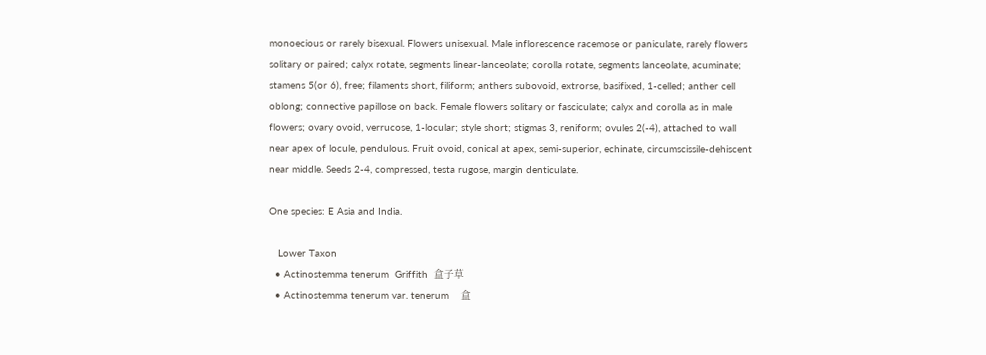monoecious or rarely bisexual. Flowers unisexual. Male inflorescence racemose or paniculate, rarely flowers solitary or paired; calyx rotate, segments linear-lanceolate; corolla rotate, segments lanceolate, acuminate; stamens 5(or 6), free; filaments short, filiform; anthers subovoid, extrorse, basifixed, 1-celled; anther cell oblong; connective papillose on back. Female flowers solitary or fasciculate; calyx and corolla as in male flowers; ovary ovoid, verrucose, 1-locular; style short; stigmas 3, reniform; ovules 2(-4), attached to wall near apex of locule, pendulous. Fruit ovoid, conical at apex, semi-superior, echinate, circumscissile-dehiscent near middle. Seeds 2-4, compressed, testa rugose, margin denticulate.

One species: E Asia and India.

   Lower Taxon
  • Actinostemma tenerum  Griffith  盒子草
  • Actinostemma tenerum var. tenerum    盒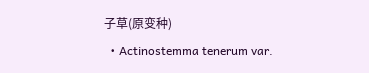子草(原变种)
  • Actinostemma tenerum var.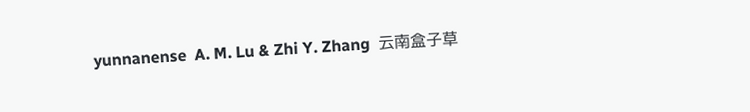yunnanense  A. M. Lu & Zhi Y. Zhang  云南盒子草